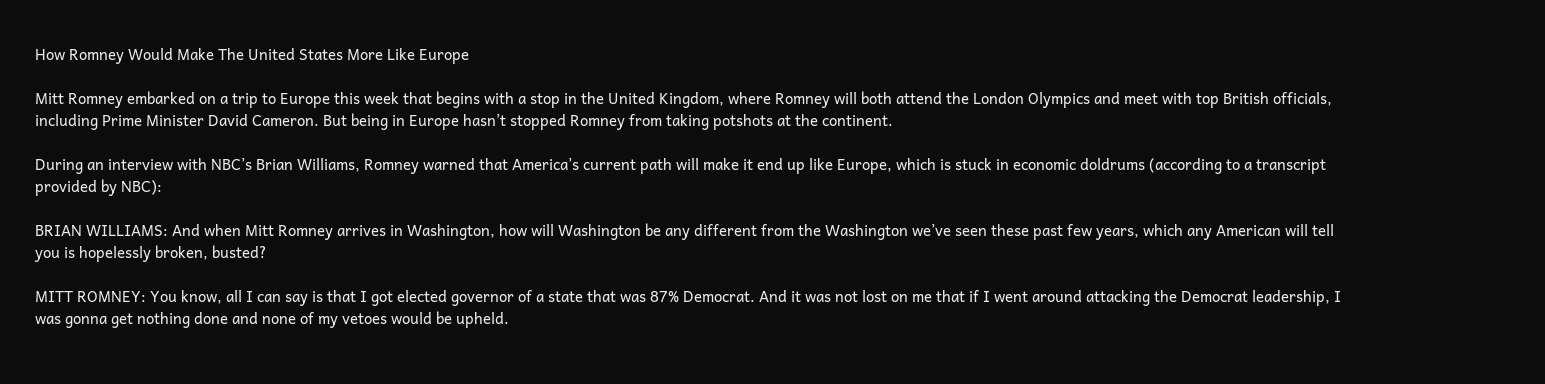How Romney Would Make The United States More Like Europe

Mitt Romney embarked on a trip to Europe this week that begins with a stop in the United Kingdom, where Romney will both attend the London Olympics and meet with top British officials, including Prime Minister David Cameron. But being in Europe hasn’t stopped Romney from taking potshots at the continent.

During an interview with NBC’s Brian Williams, Romney warned that America’s current path will make it end up like Europe, which is stuck in economic doldrums (according to a transcript provided by NBC):

BRIAN WILLIAMS: And when Mitt Romney arrives in Washington, how will Washington be any different from the Washington we’ve seen these past few years, which any American will tell you is hopelessly broken, busted?

MITT ROMNEY: You know, all I can say is that I got elected governor of a state that was 87% Democrat. And it was not lost on me that if I went around attacking the Democrat leadership, I was gonna get nothing done and none of my vetoes would be upheld.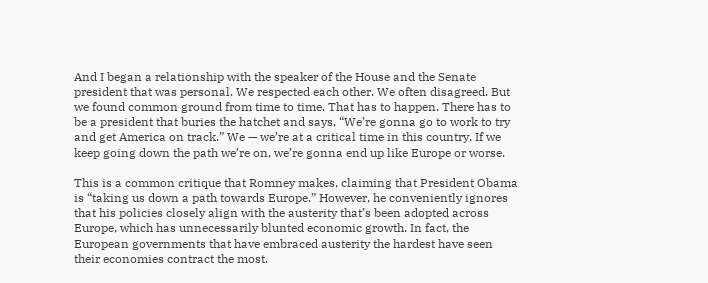And I began a relationship with the speaker of the House and the Senate president that was personal. We respected each other. We often disagreed. But we found common ground from time to time. That has to happen. There has to be a president that buries the hatchet and says, “We’re gonna go to work to try and get America on track.” We — we’re at a critical time in this country. If we keep going down the path we’re on, we’re gonna end up like Europe or worse.

This is a common critique that Romney makes, claiming that President Obama is “taking us down a path towards Europe.” However, he conveniently ignores that his policies closely align with the austerity that’s been adopted across Europe, which has unnecessarily blunted economic growth. In fact, the European governments that have embraced austerity the hardest have seen their economies contract the most.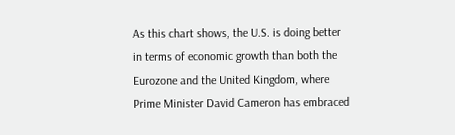As this chart shows, the U.S. is doing better in terms of economic growth than both the Eurozone and the United Kingdom, where Prime Minister David Cameron has embraced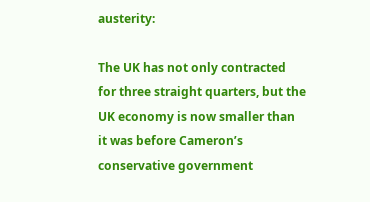austerity:

The UK has not only contracted for three straight quarters, but the UK economy is now smaller than it was before Cameron’s conservative government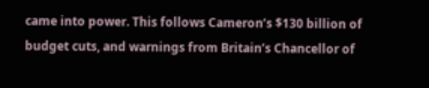came into power. This follows Cameron’s $130 billion of budget cuts, and warnings from Britain’s Chancellor of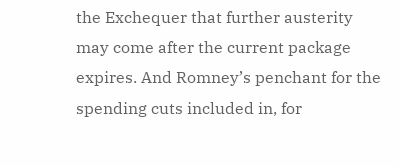the Exchequer that further austerity may come after the current package expires. And Romney’s penchant for the spending cuts included in, for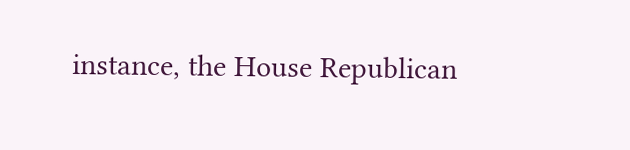instance, the House Republican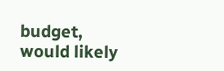budget, would likely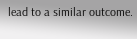lead to a similar outcome.